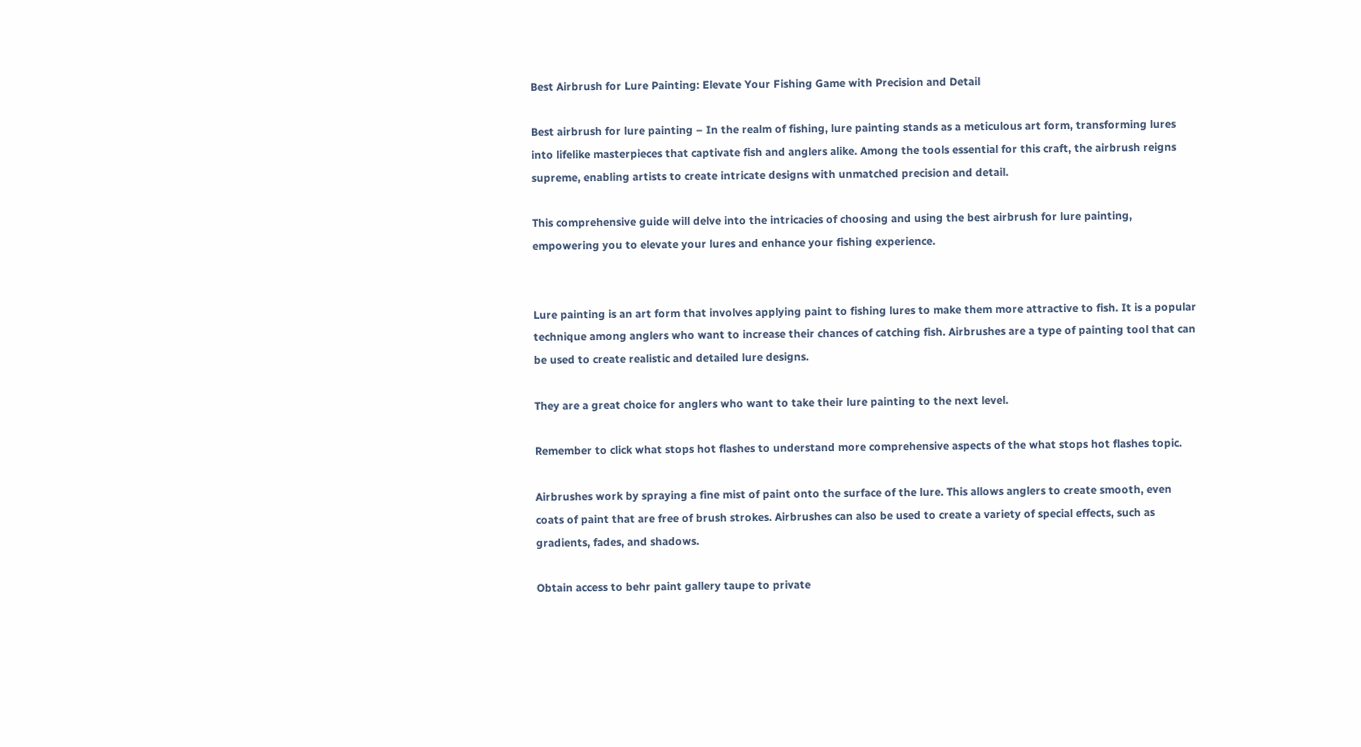Best Airbrush for Lure Painting: Elevate Your Fishing Game with Precision and Detail

Best airbrush for lure painting – In the realm of fishing, lure painting stands as a meticulous art form, transforming lures into lifelike masterpieces that captivate fish and anglers alike. Among the tools essential for this craft, the airbrush reigns supreme, enabling artists to create intricate designs with unmatched precision and detail.

This comprehensive guide will delve into the intricacies of choosing and using the best airbrush for lure painting, empowering you to elevate your lures and enhance your fishing experience.


Lure painting is an art form that involves applying paint to fishing lures to make them more attractive to fish. It is a popular technique among anglers who want to increase their chances of catching fish. Airbrushes are a type of painting tool that can be used to create realistic and detailed lure designs.

They are a great choice for anglers who want to take their lure painting to the next level.

Remember to click what stops hot flashes to understand more comprehensive aspects of the what stops hot flashes topic.

Airbrushes work by spraying a fine mist of paint onto the surface of the lure. This allows anglers to create smooth, even coats of paint that are free of brush strokes. Airbrushes can also be used to create a variety of special effects, such as gradients, fades, and shadows.

Obtain access to behr paint gallery taupe to private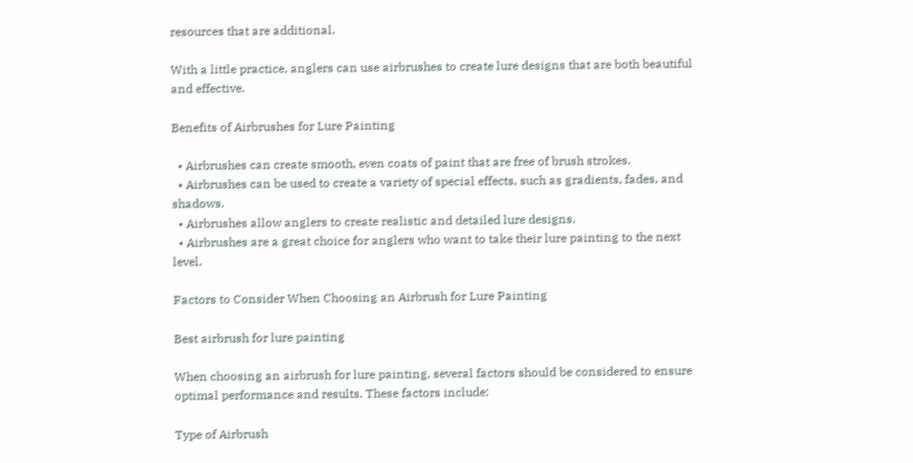resources that are additional.

With a little practice, anglers can use airbrushes to create lure designs that are both beautiful and effective.

Benefits of Airbrushes for Lure Painting

  • Airbrushes can create smooth, even coats of paint that are free of brush strokes.
  • Airbrushes can be used to create a variety of special effects, such as gradients, fades, and shadows.
  • Airbrushes allow anglers to create realistic and detailed lure designs.
  • Airbrushes are a great choice for anglers who want to take their lure painting to the next level.

Factors to Consider When Choosing an Airbrush for Lure Painting

Best airbrush for lure painting

When choosing an airbrush for lure painting, several factors should be considered to ensure optimal performance and results. These factors include:

Type of Airbrush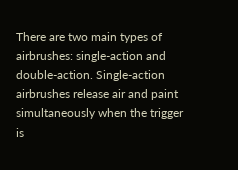There are two main types of airbrushes: single-action and double-action. Single-action airbrushes release air and paint simultaneously when the trigger is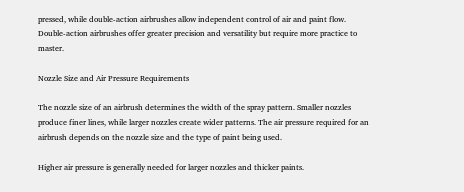pressed, while double-action airbrushes allow independent control of air and paint flow. Double-action airbrushes offer greater precision and versatility but require more practice to master.

Nozzle Size and Air Pressure Requirements

The nozzle size of an airbrush determines the width of the spray pattern. Smaller nozzles produce finer lines, while larger nozzles create wider patterns. The air pressure required for an airbrush depends on the nozzle size and the type of paint being used.

Higher air pressure is generally needed for larger nozzles and thicker paints.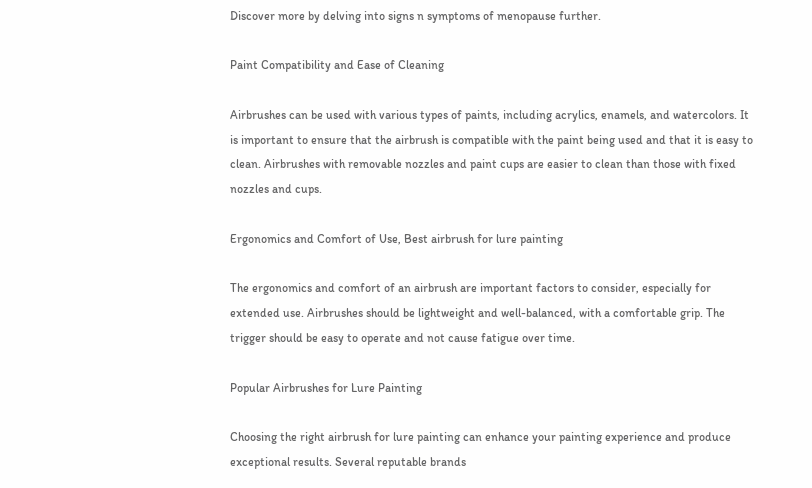Discover more by delving into signs n symptoms of menopause further.

Paint Compatibility and Ease of Cleaning

Airbrushes can be used with various types of paints, including acrylics, enamels, and watercolors. It is important to ensure that the airbrush is compatible with the paint being used and that it is easy to clean. Airbrushes with removable nozzles and paint cups are easier to clean than those with fixed nozzles and cups.

Ergonomics and Comfort of Use, Best airbrush for lure painting

The ergonomics and comfort of an airbrush are important factors to consider, especially for extended use. Airbrushes should be lightweight and well-balanced, with a comfortable grip. The trigger should be easy to operate and not cause fatigue over time.

Popular Airbrushes for Lure Painting

Choosing the right airbrush for lure painting can enhance your painting experience and produce exceptional results. Several reputable brands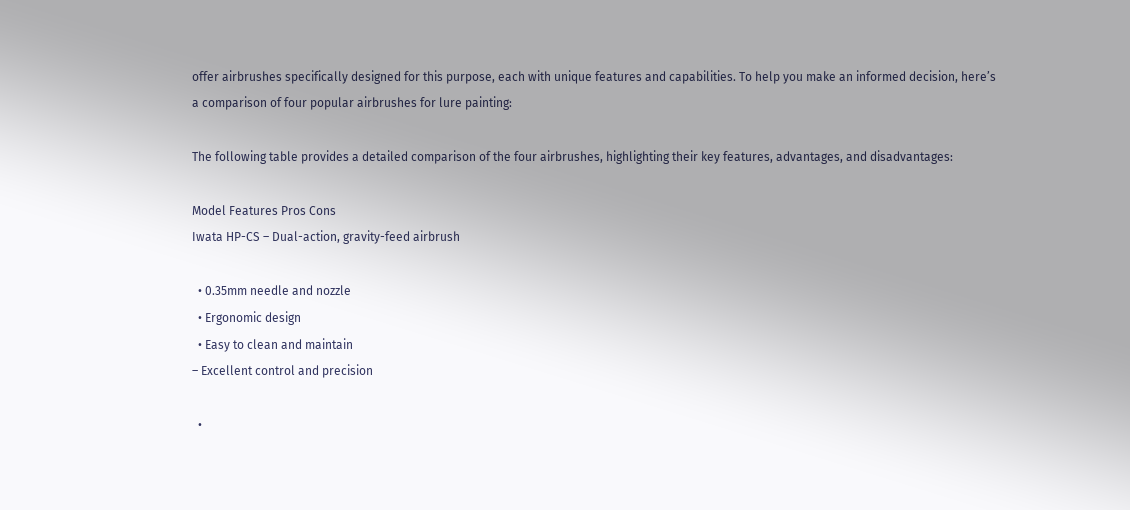offer airbrushes specifically designed for this purpose, each with unique features and capabilities. To help you make an informed decision, here’s a comparison of four popular airbrushes for lure painting:

The following table provides a detailed comparison of the four airbrushes, highlighting their key features, advantages, and disadvantages:

Model Features Pros Cons
Iwata HP-CS – Dual-action, gravity-feed airbrush

  • 0.35mm needle and nozzle
  • Ergonomic design
  • Easy to clean and maintain
– Excellent control and precision

  •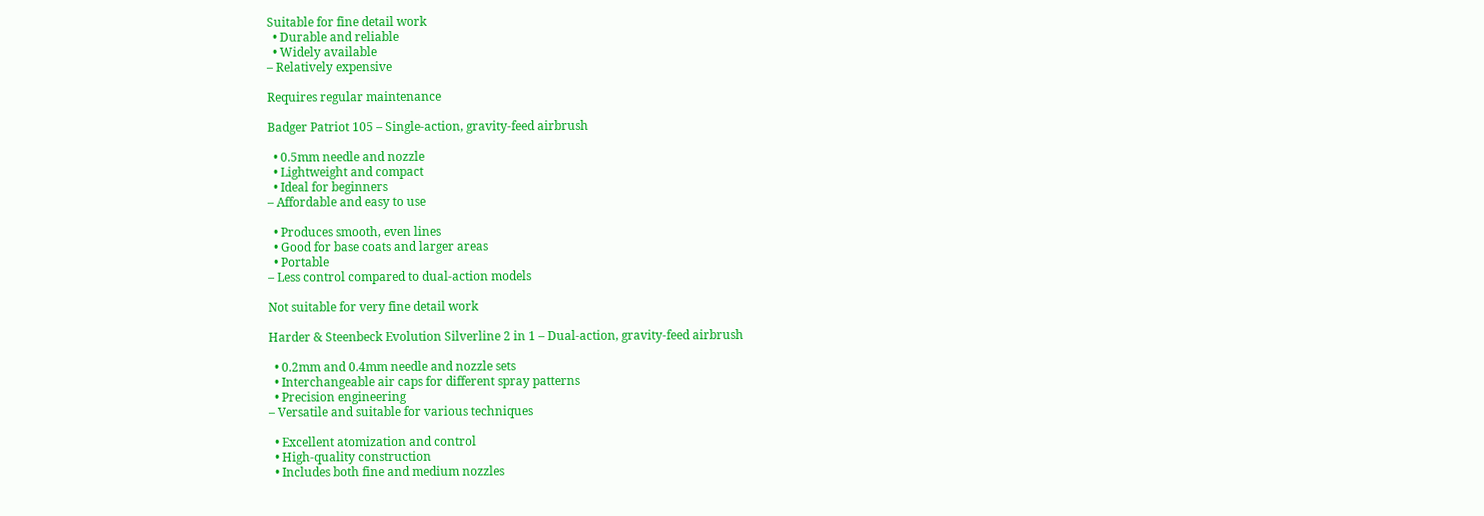Suitable for fine detail work
  • Durable and reliable
  • Widely available
– Relatively expensive

Requires regular maintenance

Badger Patriot 105 – Single-action, gravity-feed airbrush

  • 0.5mm needle and nozzle
  • Lightweight and compact
  • Ideal for beginners
– Affordable and easy to use

  • Produces smooth, even lines
  • Good for base coats and larger areas
  • Portable
– Less control compared to dual-action models

Not suitable for very fine detail work

Harder & Steenbeck Evolution Silverline 2 in 1 – Dual-action, gravity-feed airbrush

  • 0.2mm and 0.4mm needle and nozzle sets
  • Interchangeable air caps for different spray patterns
  • Precision engineering
– Versatile and suitable for various techniques

  • Excellent atomization and control
  • High-quality construction
  • Includes both fine and medium nozzles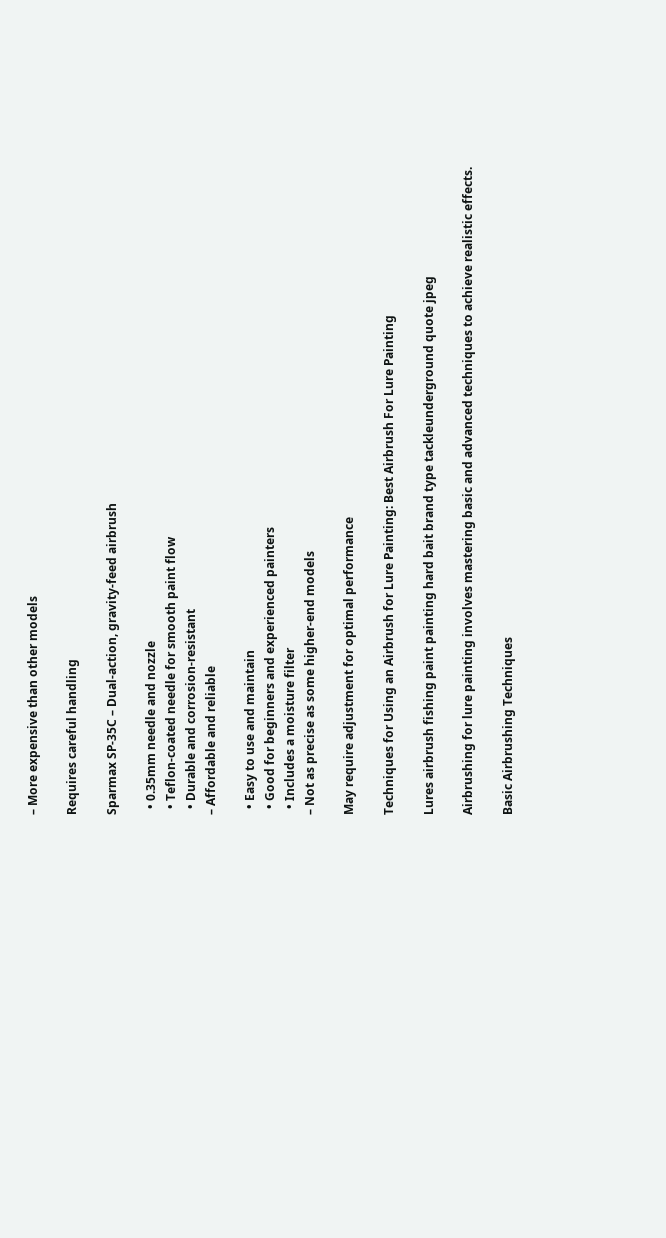– More expensive than other models

Requires careful handling

Sparmax SP-35C – Dual-action, gravity-feed airbrush

  • 0.35mm needle and nozzle
  • Teflon-coated needle for smooth paint flow
  • Durable and corrosion-resistant
– Affordable and reliable

  • Easy to use and maintain
  • Good for beginners and experienced painters
  • Includes a moisture filter
– Not as precise as some higher-end models

May require adjustment for optimal performance

Techniques for Using an Airbrush for Lure Painting: Best Airbrush For Lure Painting

Lures airbrush fishing paint painting hard bait brand type tackleunderground quote jpeg

Airbrushing for lure painting involves mastering basic and advanced techniques to achieve realistic effects.

Basic Airbrushing Techniques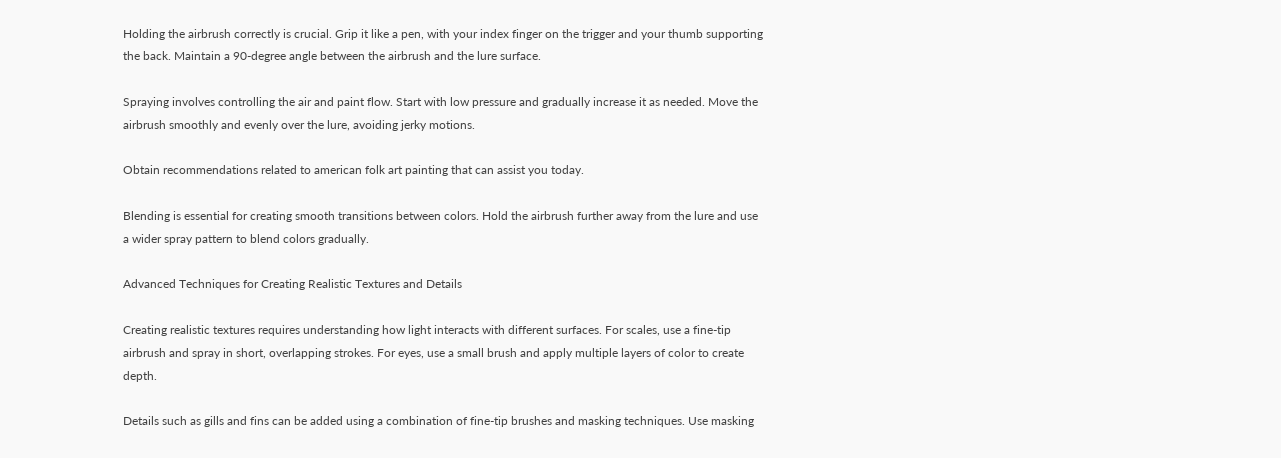Holding the airbrush correctly is crucial. Grip it like a pen, with your index finger on the trigger and your thumb supporting the back. Maintain a 90-degree angle between the airbrush and the lure surface.

Spraying involves controlling the air and paint flow. Start with low pressure and gradually increase it as needed. Move the airbrush smoothly and evenly over the lure, avoiding jerky motions.

Obtain recommendations related to american folk art painting that can assist you today.

Blending is essential for creating smooth transitions between colors. Hold the airbrush further away from the lure and use a wider spray pattern to blend colors gradually.

Advanced Techniques for Creating Realistic Textures and Details

Creating realistic textures requires understanding how light interacts with different surfaces. For scales, use a fine-tip airbrush and spray in short, overlapping strokes. For eyes, use a small brush and apply multiple layers of color to create depth.

Details such as gills and fins can be added using a combination of fine-tip brushes and masking techniques. Use masking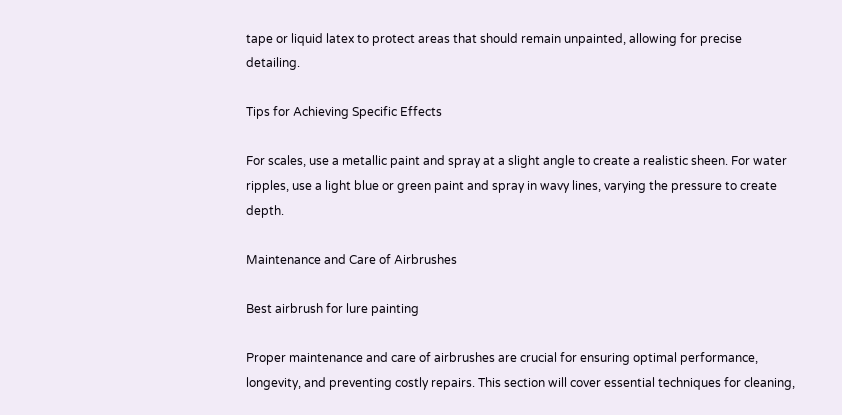tape or liquid latex to protect areas that should remain unpainted, allowing for precise detailing.

Tips for Achieving Specific Effects

For scales, use a metallic paint and spray at a slight angle to create a realistic sheen. For water ripples, use a light blue or green paint and spray in wavy lines, varying the pressure to create depth.

Maintenance and Care of Airbrushes

Best airbrush for lure painting

Proper maintenance and care of airbrushes are crucial for ensuring optimal performance, longevity, and preventing costly repairs. This section will cover essential techniques for cleaning,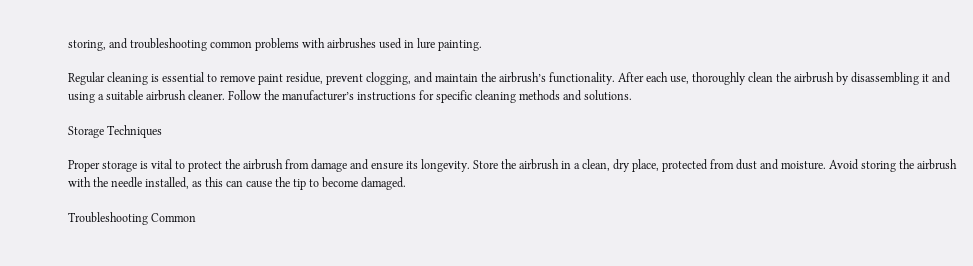storing, and troubleshooting common problems with airbrushes used in lure painting.

Regular cleaning is essential to remove paint residue, prevent clogging, and maintain the airbrush’s functionality. After each use, thoroughly clean the airbrush by disassembling it and using a suitable airbrush cleaner. Follow the manufacturer’s instructions for specific cleaning methods and solutions.

Storage Techniques

Proper storage is vital to protect the airbrush from damage and ensure its longevity. Store the airbrush in a clean, dry place, protected from dust and moisture. Avoid storing the airbrush with the needle installed, as this can cause the tip to become damaged.

Troubleshooting Common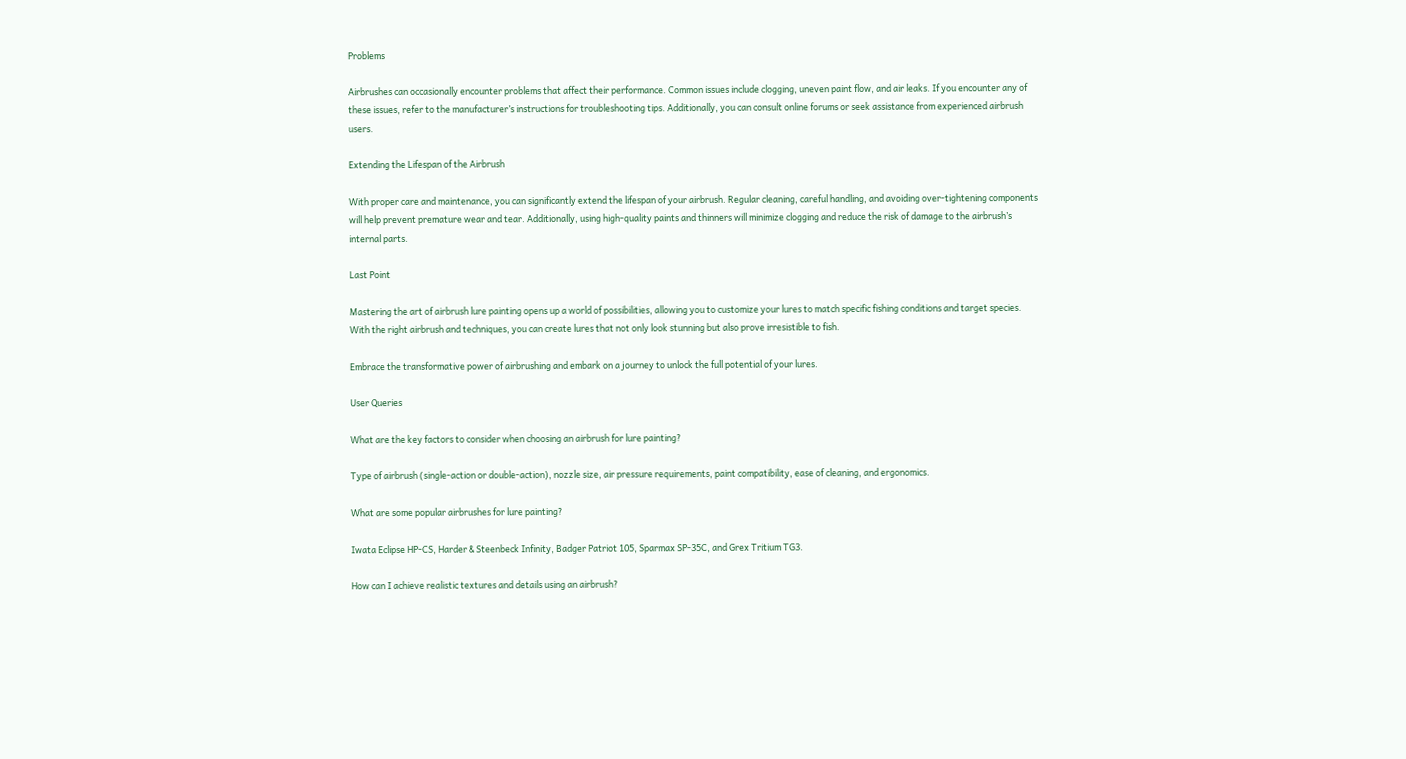Problems

Airbrushes can occasionally encounter problems that affect their performance. Common issues include clogging, uneven paint flow, and air leaks. If you encounter any of these issues, refer to the manufacturer’s instructions for troubleshooting tips. Additionally, you can consult online forums or seek assistance from experienced airbrush users.

Extending the Lifespan of the Airbrush

With proper care and maintenance, you can significantly extend the lifespan of your airbrush. Regular cleaning, careful handling, and avoiding over-tightening components will help prevent premature wear and tear. Additionally, using high-quality paints and thinners will minimize clogging and reduce the risk of damage to the airbrush’s internal parts.

Last Point

Mastering the art of airbrush lure painting opens up a world of possibilities, allowing you to customize your lures to match specific fishing conditions and target species. With the right airbrush and techniques, you can create lures that not only look stunning but also prove irresistible to fish.

Embrace the transformative power of airbrushing and embark on a journey to unlock the full potential of your lures.

User Queries

What are the key factors to consider when choosing an airbrush for lure painting?

Type of airbrush (single-action or double-action), nozzle size, air pressure requirements, paint compatibility, ease of cleaning, and ergonomics.

What are some popular airbrushes for lure painting?

Iwata Eclipse HP-CS, Harder & Steenbeck Infinity, Badger Patriot 105, Sparmax SP-35C, and Grex Tritium TG3.

How can I achieve realistic textures and details using an airbrush?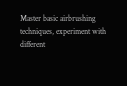Master basic airbrushing techniques, experiment with different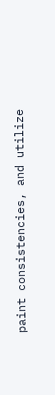paint consistencies, and utilize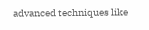advanced techniques like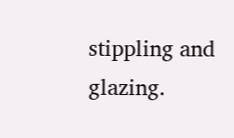stippling and glazing.